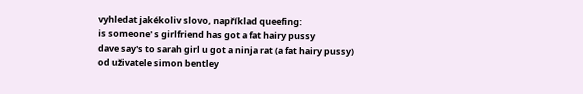vyhledat jakékoliv slovo, například queefing:
is someone' s girlfriend has got a fat hairy pussy
dave say's to sarah girl u got a ninja rat (a fat hairy pussy)
od uživatele simon bentley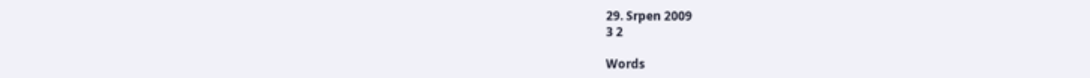29. Srpen 2009
3 2

Words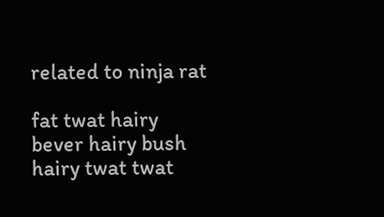related to ninja rat

fat twat hairy bever hairy bush hairy twat twat